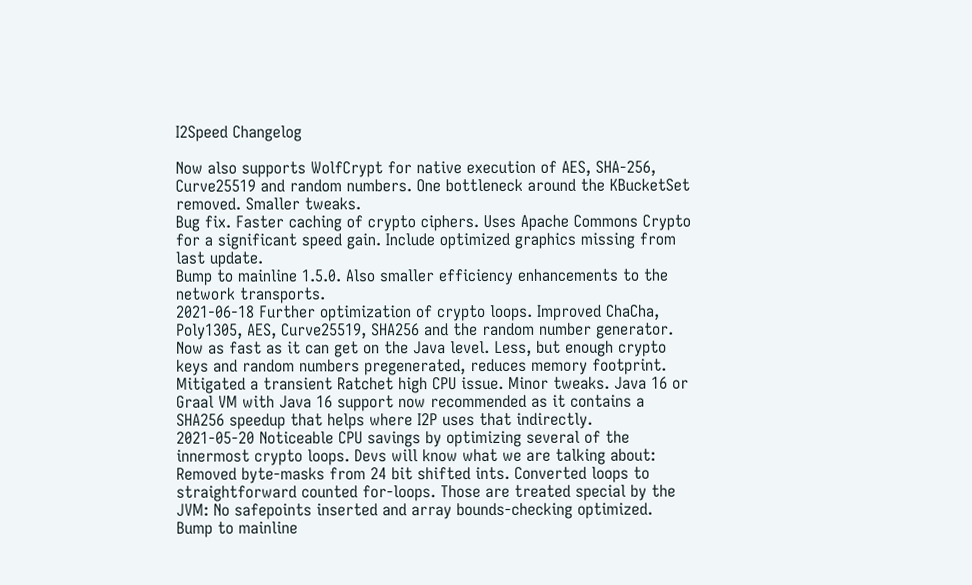I2Speed Changelog

Now also supports WolfCrypt for native execution of AES, SHA-256, Curve25519 and random numbers. One bottleneck around the KBucketSet removed. Smaller tweaks.
Bug fix. Faster caching of crypto ciphers. Uses Apache Commons Crypto for a significant speed gain. Include optimized graphics missing from last update.
Bump to mainline 1.5.0. Also smaller efficiency enhancements to the network transports.
2021-06-18 Further optimization of crypto loops. Improved ChaCha, Poly1305, AES, Curve25519, SHA256 and the random number generator. Now as fast as it can get on the Java level. Less, but enough crypto keys and random numbers pregenerated, reduces memory footprint. Mitigated a transient Ratchet high CPU issue. Minor tweaks. Java 16 or Graal VM with Java 16 support now recommended as it contains a SHA256 speedup that helps where I2P uses that indirectly.
2021-05-20 Noticeable CPU savings by optimizing several of the innermost crypto loops. Devs will know what we are talking about: Removed byte-masks from 24 bit shifted ints. Converted loops to straightforward counted for-loops. Those are treated special by the JVM: No safepoints inserted and array bounds-checking optimized.
Bump to mainline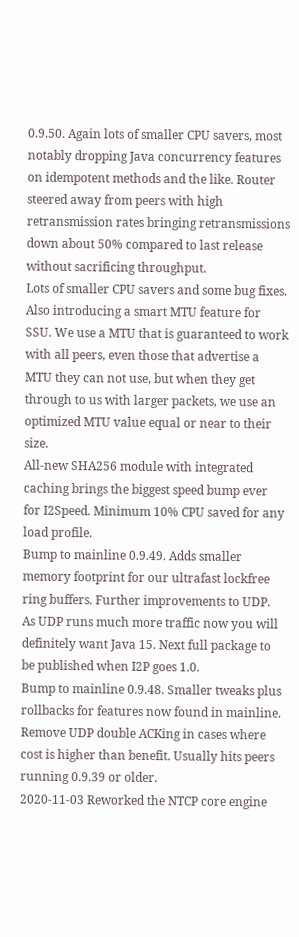0.9.50. Again lots of smaller CPU savers, most notably dropping Java concurrency features on idempotent methods and the like. Router steered away from peers with high retransmission rates bringing retransmissions down about 50% compared to last release without sacrificing throughput.
Lots of smaller CPU savers and some bug fixes. Also introducing a smart MTU feature for SSU. We use a MTU that is guaranteed to work with all peers, even those that advertise a MTU they can not use, but when they get through to us with larger packets, we use an optimized MTU value equal or near to their size.
All-new SHA256 module with integrated caching brings the biggest speed bump ever for I2Speed. Minimum 10% CPU saved for any load profile.
Bump to mainline 0.9.49. Adds smaller memory footprint for our ultrafast lockfree ring buffers. Further improvements to UDP. As UDP runs much more traffic now you will definitely want Java 15. Next full package to be published when I2P goes 1.0.
Bump to mainline 0.9.48. Smaller tweaks plus rollbacks for features now found in mainline. Remove UDP double ACKing in cases where cost is higher than benefit. Usually hits peers running 0.9.39 or older.
2020-11-03 Reworked the NTCP core engine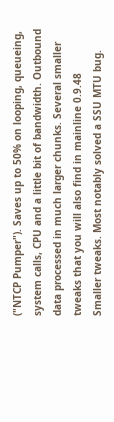("NTCP Pumper"). Saves up to 50% on looping, queueing, system calls, CPU and a little bit of bandwidth. Outbound data processed in much larger chunks. Several smaller tweaks that you will also find in mainline 0.9.48
Smaller tweaks. Most notably solved a SSU MTU bug.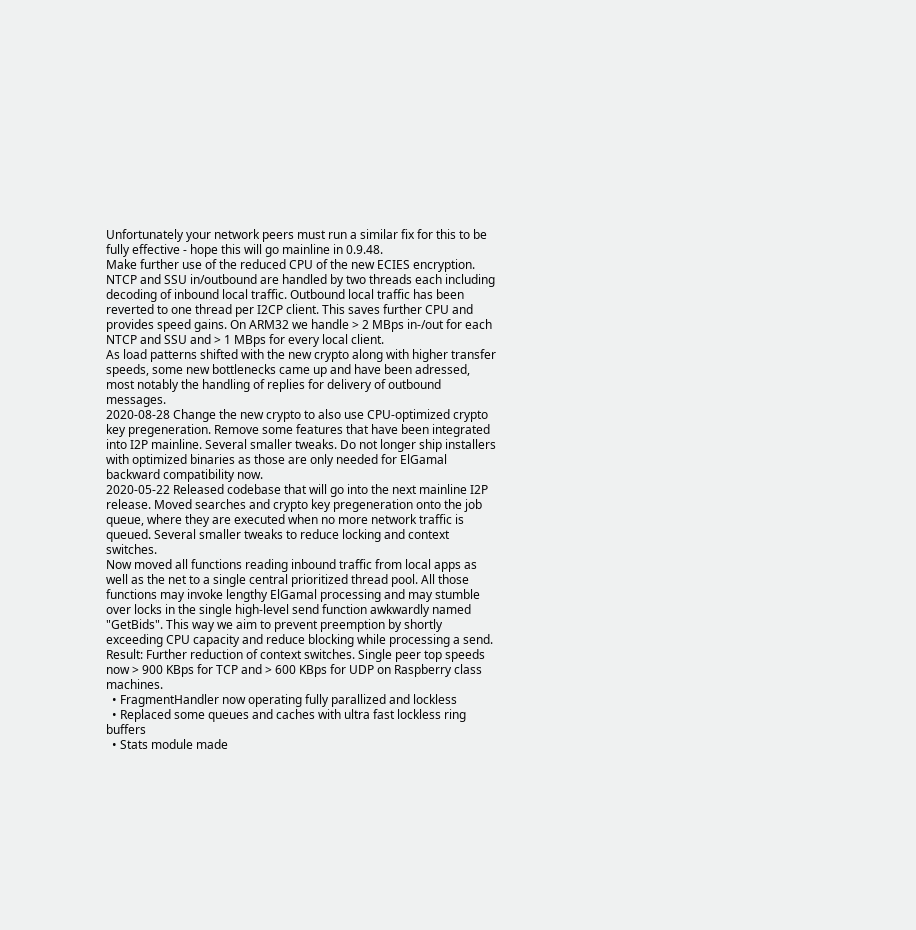Unfortunately your network peers must run a similar fix for this to be fully effective - hope this will go mainline in 0.9.48.
Make further use of the reduced CPU of the new ECIES encryption. NTCP and SSU in/outbound are handled by two threads each including decoding of inbound local traffic. Outbound local traffic has been reverted to one thread per I2CP client. This saves further CPU and provides speed gains. On ARM32 we handle > 2 MBps in-/out for each NTCP and SSU and > 1 MBps for every local client.
As load patterns shifted with the new crypto along with higher transfer speeds, some new bottlenecks came up and have been adressed, most notably the handling of replies for delivery of outbound messages.
2020-08-28 Change the new crypto to also use CPU-optimized crypto key pregeneration. Remove some features that have been integrated into I2P mainline. Several smaller tweaks. Do not longer ship installers with optimized binaries as those are only needed for ElGamal backward compatibility now.
2020-05-22 Released codebase that will go into the next mainline I2P release. Moved searches and crypto key pregeneration onto the job queue, where they are executed when no more network traffic is queued. Several smaller tweaks to reduce locking and context switches.
Now moved all functions reading inbound traffic from local apps as well as the net to a single central prioritized thread pool. All those functions may invoke lengthy ElGamal processing and may stumble over locks in the single high-level send function awkwardly named "GetBids". This way we aim to prevent preemption by shortly exceeding CPU capacity and reduce blocking while processing a send. Result: Further reduction of context switches. Single peer top speeds now > 900 KBps for TCP and > 600 KBps for UDP on Raspberry class machines.
  • FragmentHandler now operating fully parallized and lockless
  • Replaced some queues and caches with ultra fast lockless ring buffers
  • Stats module made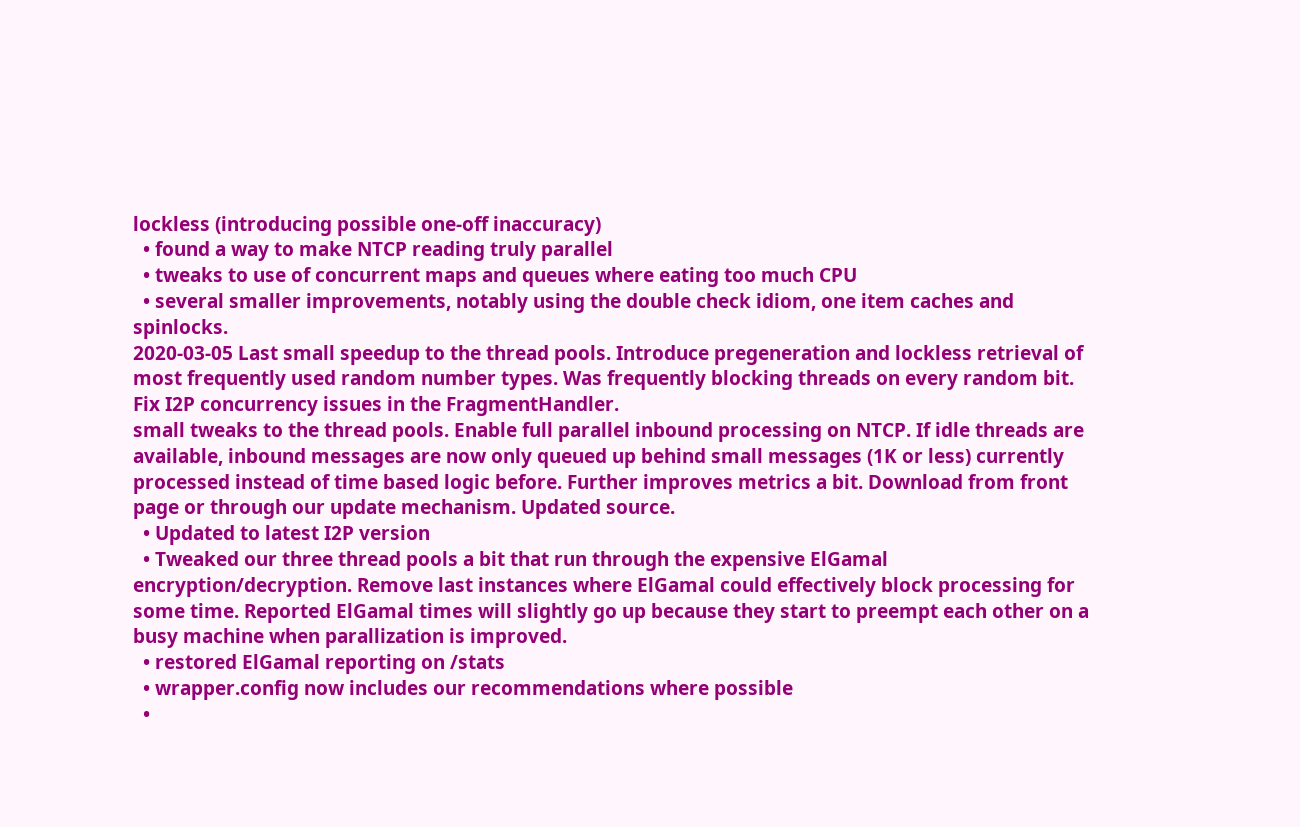lockless (introducing possible one-off inaccuracy)
  • found a way to make NTCP reading truly parallel
  • tweaks to use of concurrent maps and queues where eating too much CPU
  • several smaller improvements, notably using the double check idiom, one item caches and spinlocks.
2020-03-05 Last small speedup to the thread pools. Introduce pregeneration and lockless retrieval of most frequently used random number types. Was frequently blocking threads on every random bit. Fix I2P concurrency issues in the FragmentHandler.
small tweaks to the thread pools. Enable full parallel inbound processing on NTCP. If idle threads are available, inbound messages are now only queued up behind small messages (1K or less) currently processed instead of time based logic before. Further improves metrics a bit. Download from front page or through our update mechanism. Updated source.
  • Updated to latest I2P version
  • Tweaked our three thread pools a bit that run through the expensive ElGamal encryption/decryption. Remove last instances where ElGamal could effectively block processing for some time. Reported ElGamal times will slightly go up because they start to preempt each other on a busy machine when parallization is improved.
  • restored ElGamal reporting on /stats
  • wrapper.config now includes our recommendations where possible
  •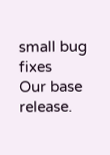small bug fixes
Our base release.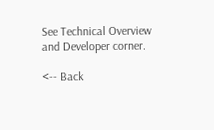See Technical Overview and Developer corner.

<-- Back